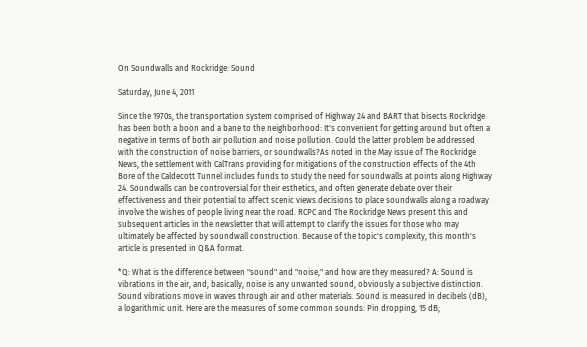On Soundwalls and Rockridge: Sound

Saturday, June 4, 2011

Since the 1970s, the transportation system comprised of Highway 24 and BART that bisects Rockridge has been both a boon and a bane to the neighborhood: It's convenient for getting around but often a negative in terms of both air pollution and noise pollution. Could the latter problem be addressed with the construction of noise barriers, or soundwalls?As noted in the May issue of The Rockridge News, the settlement with CalTrans providing for mitigations of the construction effects of the 4th Bore of the Caldecott Tunnel includes funds to study the need for soundwalls at points along Highway 24. Soundwalls can be controversial for their esthetics, and often generate debate over their effectiveness and their potential to affect scenic views.decisions to place soundwalls along a roadway involve the wishes of people living near the road. RCPC and The Rockridge News present this and subsequent articles in the newsletter that will attempt to clarify the issues for those who may ultimately be affected by soundwall construction. Because of the topic's complexity, this month's article is presented in Q&A format.

*Q: What is the difference between "sound" and "noise," and how are they measured? A: Sound is vibrations in the air, and, basically, noise is any unwanted sound, obviously a subjective distinction. Sound vibrations move in waves through air and other materials. Sound is measured in decibels (dB), a logarithmic unit. Here are the measures of some common sounds: Pin dropping, 15 dB;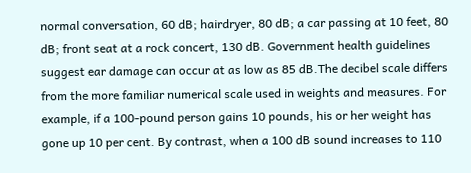normal conversation, 60 dB; hairdryer, 80 dB; a car passing at 10 feet, 80 dB; front seat at a rock concert, 130 dB. Government health guidelines suggest ear damage can occur at as low as 85 dB.The decibel scale differs from the more familiar numerical scale used in weights and measures. For example, if a 100-pound person gains 10 pounds, his or her weight has gone up 10 per cent. By contrast, when a 100 dB sound increases to 110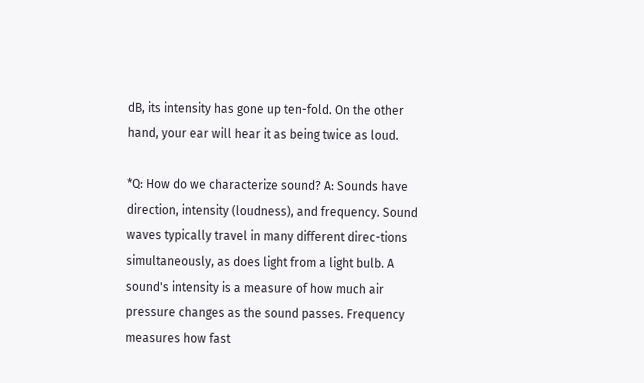dB, its intensity has gone up ten-fold. On the other hand, your ear will hear it as being twice as loud.

*Q: How do we characterize sound? A: Sounds have direction, intensity (loudness), and frequency. Sound waves typically travel in many different direc-tions simultaneously, as does light from a light bulb. A sound's intensity is a measure of how much air pressure changes as the sound passes. Frequency measures how fast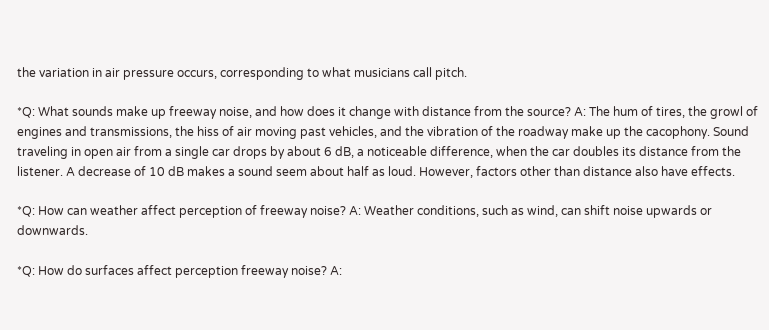the variation in air pressure occurs, corresponding to what musicians call pitch.

*Q: What sounds make up freeway noise, and how does it change with distance from the source? A: The hum of tires, the growl of engines and transmissions, the hiss of air moving past vehicles, and the vibration of the roadway make up the cacophony. Sound traveling in open air from a single car drops by about 6 dB, a noticeable difference, when the car doubles its distance from the listener. A decrease of 10 dB makes a sound seem about half as loud. However, factors other than distance also have effects.

*Q: How can weather affect perception of freeway noise? A: Weather conditions, such as wind, can shift noise upwards or downwards.

*Q: How do surfaces affect perception freeway noise? A: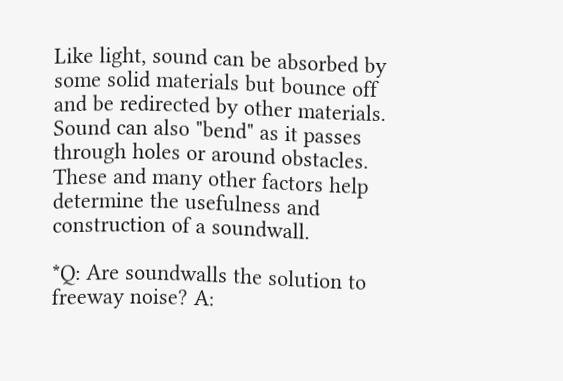Like light, sound can be absorbed by some solid materials but bounce off and be redirected by other materials. Sound can also "bend" as it passes through holes or around obstacles. These and many other factors help determine the usefulness and construction of a soundwall.

*Q: Are soundwalls the solution to freeway noise? A: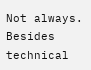Not always. Besides technical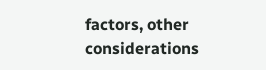factors, other considerations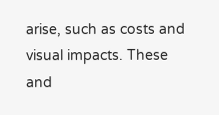arise, such as costs and visual impacts. These and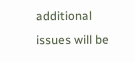additional issues will be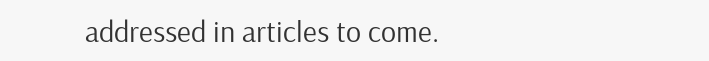addressed in articles to come.